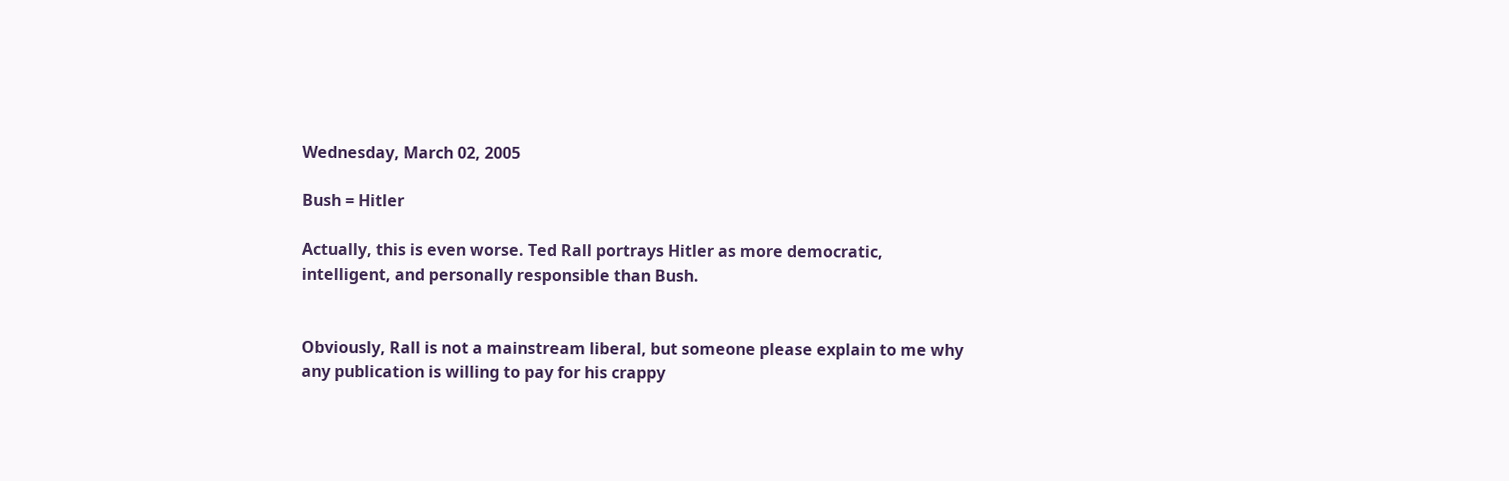Wednesday, March 02, 2005

Bush = Hitler

Actually, this is even worse. Ted Rall portrays Hitler as more democratic, intelligent, and personally responsible than Bush.


Obviously, Rall is not a mainstream liberal, but someone please explain to me why any publication is willing to pay for his crappy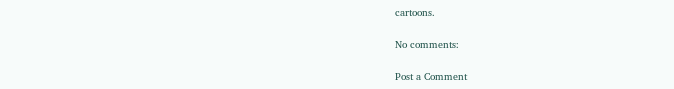cartoons.

No comments:

Post a Comment